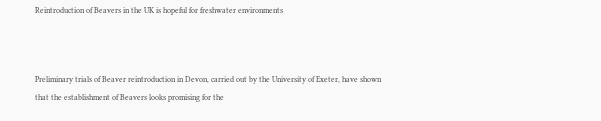Reintroduction of Beavers in the UK is hopeful for freshwater environments



Preliminary trials of Beaver reintroduction in Devon, carried out by the University of Exeter, have shown that the establishment of Beavers looks promising for the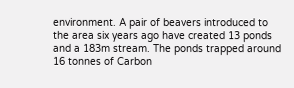environment. A pair of beavers introduced to the area six years ago have created 13 ponds and a 183m stream. The ponds trapped around 16 tonnes of Carbon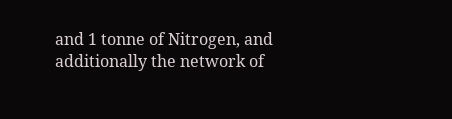and 1 tonne of Nitrogen, and additionally the network of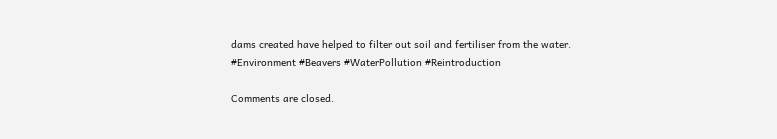dams created have helped to filter out soil and fertiliser from the water.
#Environment #Beavers #WaterPollution #Reintroduction

Comments are closed.